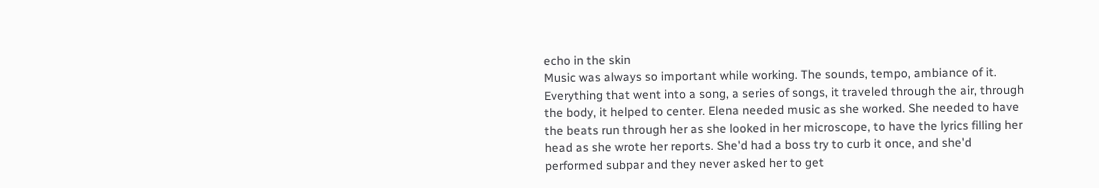echo in the skin
Music was always so important while working. The sounds, tempo, ambiance of it. Everything that went into a song, a series of songs, it traveled through the air, through the body, it helped to center. Elena needed music as she worked. She needed to have the beats run through her as she looked in her microscope, to have the lyrics filling her head as she wrote her reports. She'd had a boss try to curb it once, and she'd performed subpar and they never asked her to get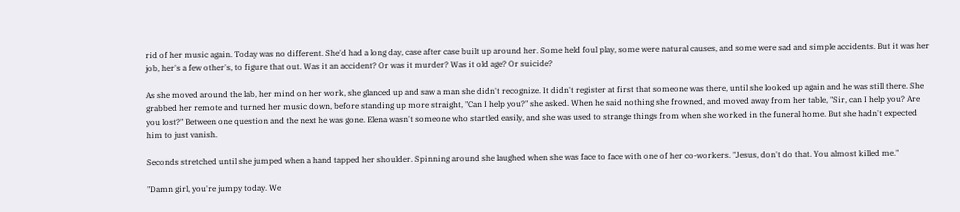rid of her music again. Today was no different. She'd had a long day, case after case built up around her. Some held foul play, some were natural causes, and some were sad and simple accidents. But it was her job, her's a few other's, to figure that out. Was it an accident? Or was it murder? Was it old age? Or suicide?

As she moved around the lab, her mind on her work, she glanced up and saw a man she didn't recognize. It didn't register at first that someone was there, until she looked up again and he was still there. She grabbed her remote and turned her music down, before standing up more straight, "Can I help you?" she asked. When he said nothing she frowned, and moved away from her table, "Sir, can I help you? Are you lost?" Between one question and the next he was gone. Elena wasn't someone who startled easily, and she was used to strange things from when she worked in the funeral home. But she hadn't expected him to just vanish.

Seconds stretched until she jumped when a hand tapped her shoulder. Spinning around she laughed when she was face to face with one of her co-workers. "Jesus, don't do that. You almost killed me."

"Damn girl, you're jumpy today. We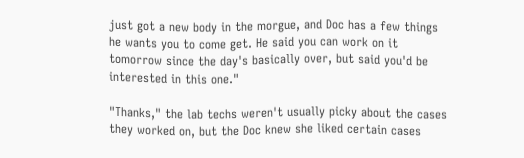just got a new body in the morgue, and Doc has a few things he wants you to come get. He said you can work on it tomorrow since the day's basically over, but said you'd be interested in this one."

"Thanks," the lab techs weren't usually picky about the cases they worked on, but the Doc knew she liked certain cases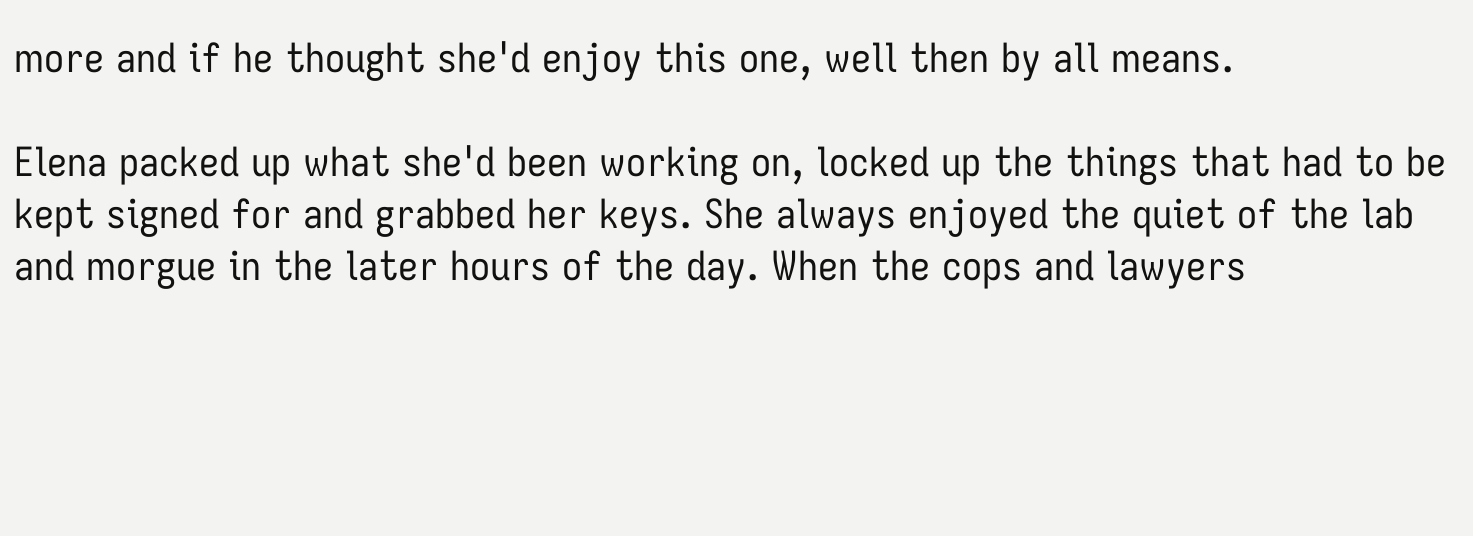more and if he thought she'd enjoy this one, well then by all means.

Elena packed up what she'd been working on, locked up the things that had to be kept signed for and grabbed her keys. She always enjoyed the quiet of the lab and morgue in the later hours of the day. When the cops and lawyers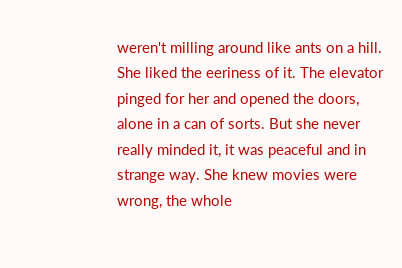weren't milling around like ants on a hill. She liked the eeriness of it. The elevator pinged for her and opened the doors, alone in a can of sorts. But she never really minded it, it was peaceful and in strange way. She knew movies were wrong, the whole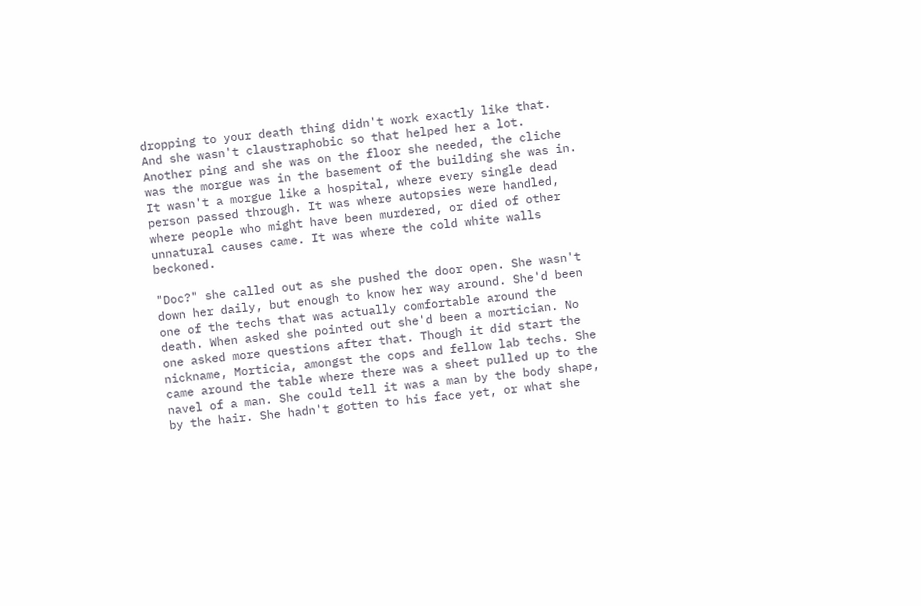dropping to your death thing didn't work exactly like that. And she wasn't claustraphobic so that helped her a lot. Another ping and she was on the floor she needed, the cliche was the morgue was in the basement of the building she was in. It wasn't a morgue like a hospital, where every single dead person passed through. It was where autopsies were handled, where people who might have been murdered, or died of other unnatural causes came. It was where the cold white walls beckoned.

"Doc?" she called out as she pushed the door open. She wasn't down her daily, but enough to know her way around. She'd been one of the techs that was actually comfortable around the death. When asked she pointed out she'd been a mortician. No one asked more questions after that. Though it did start the nickname, Morticia, amongst the cops and fellow lab techs. She came around the table where there was a sheet pulled up to the navel of a man. She could tell it was a man by the body shape, by the hair. She hadn't gotten to his face yet, or what she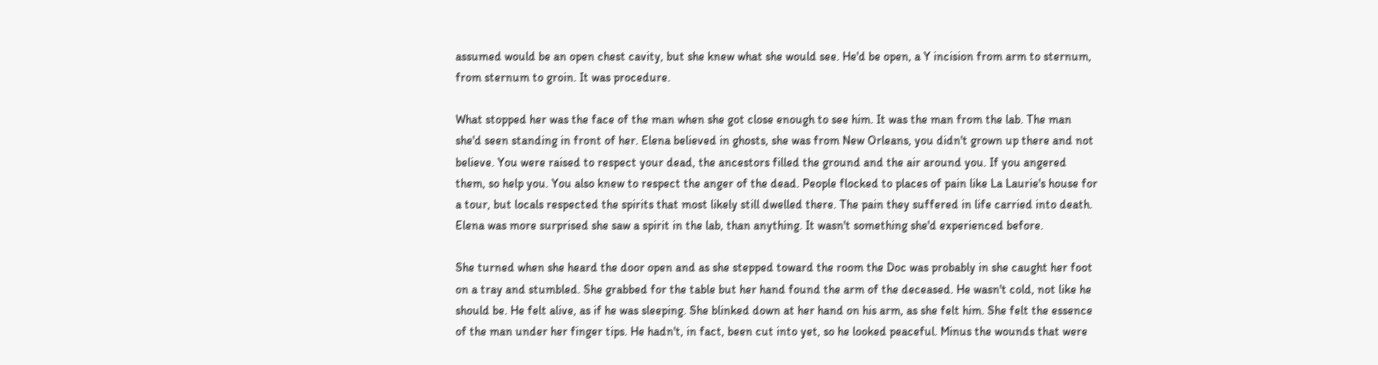assumed would be an open chest cavity, but she knew what she would see. He'd be open, a Y incision from arm to sternum, from sternum to groin. It was procedure.

What stopped her was the face of the man when she got close enough to see him. It was the man from the lab. The man she'd seen standing in front of her. Elena believed in ghosts, she was from New Orleans, you didn't grown up there and not believe. You were raised to respect your dead, the ancestors filled the ground and the air around you. If you angered them, so help you. You also knew to respect the anger of the dead. People flocked to places of pain like La Laurie's house for a tour, but locals respected the spirits that most likely still dwelled there. The pain they suffered in life carried into death. Elena was more surprised she saw a spirit in the lab, than anything. It wasn't something she'd experienced before.

She turned when she heard the door open and as she stepped toward the room the Doc was probably in she caught her foot on a tray and stumbled. She grabbed for the table but her hand found the arm of the deceased. He wasn't cold, not like he should be. He felt alive, as if he was sleeping. She blinked down at her hand on his arm, as she felt him. She felt the essence of the man under her finger tips. He hadn't, in fact, been cut into yet, so he looked peaceful. Minus the wounds that were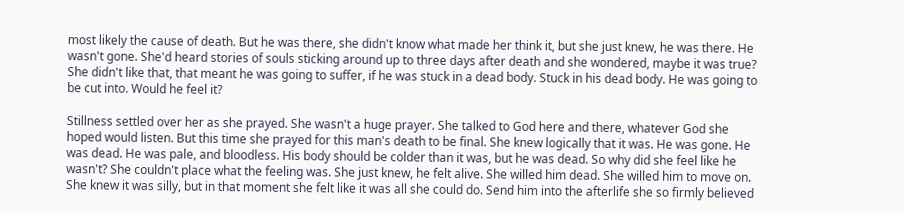most likely the cause of death. But he was there, she didn't know what made her think it, but she just knew, he was there. He wasn't gone. She'd heard stories of souls sticking around up to three days after death and she wondered, maybe it was true? She didn't like that, that meant he was going to suffer, if he was stuck in a dead body. Stuck in his dead body. He was going to be cut into. Would he feel it?

Stillness settled over her as she prayed. She wasn't a huge prayer. She talked to God here and there, whatever God she hoped would listen. But this time she prayed for this man's death to be final. She knew logically that it was. He was gone. He was dead. He was pale, and bloodless. His body should be colder than it was, but he was dead. So why did she feel like he wasn't? She couldn't place what the feeling was. She just knew, he felt alive. She willed him dead. She willed him to move on. She knew it was silly, but in that moment she felt like it was all she could do. Send him into the afterlife she so firmly believed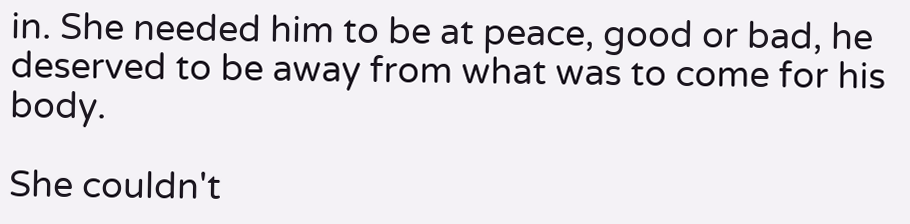in. She needed him to be at peace, good or bad, he deserved to be away from what was to come for his body.

She couldn't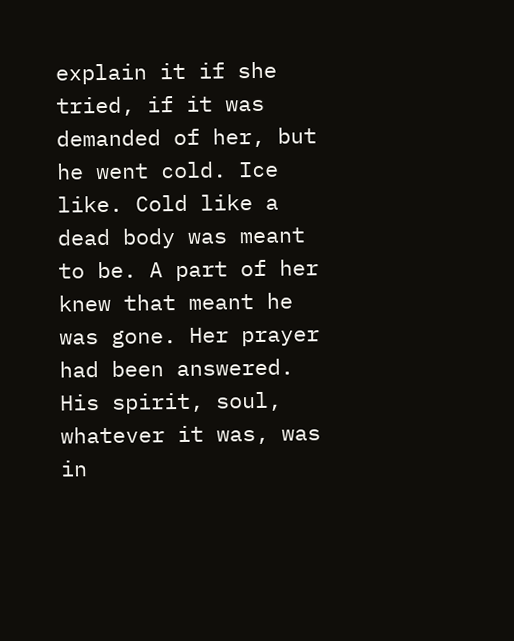explain it if she tried, if it was demanded of her, but he went cold. Ice like. Cold like a dead body was meant to be. A part of her knew that meant he was gone. Her prayer had been answered. His spirit, soul, whatever it was, was in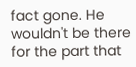fact gone. He wouldn't be there for the part that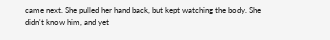came next. She pulled her hand back, but kept watching the body. She didn't know him, and yet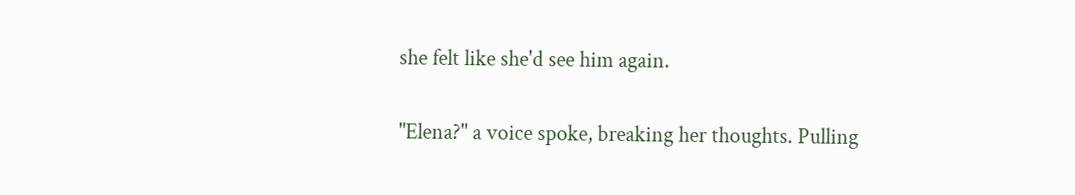she felt like she'd see him again.

"Elena?" a voice spoke, breaking her thoughts. Pulling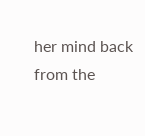her mind back from the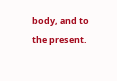body, and to the present.